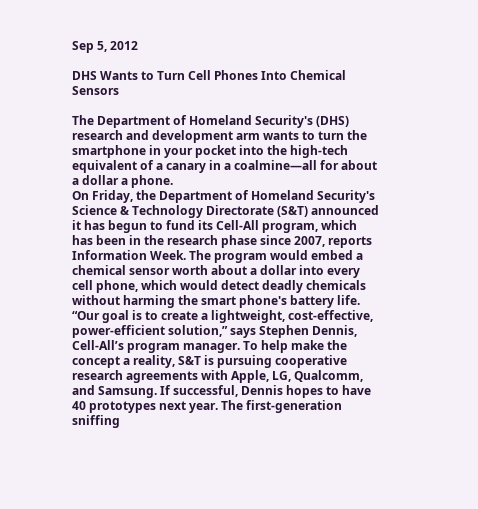Sep 5, 2012

DHS Wants to Turn Cell Phones Into Chemical Sensors

The Department of Homeland Security's (DHS) research and development arm wants to turn the smartphone in your pocket into the high-tech equivalent of a canary in a coalmine—all for about a dollar a phone.
On Friday, the Department of Homeland Security's Science & Technology Directorate (S&T) announced it has begun to fund its Cell-All program, which has been in the research phase since 2007, reports Information Week. The program would embed a chemical sensor worth about a dollar into every cell phone, which would detect deadly chemicals without harming the smart phone's battery life.
“Our goal is to create a lightweight, cost-effective, power-efficient solution,” says Stephen Dennis, Cell-All’s program manager. To help make the concept a reality, S&T is pursuing cooperative research agreements with Apple, LG, Qualcomm, and Samsung. If successful, Dennis hopes to have 40 prototypes next year. The first-generation sniffing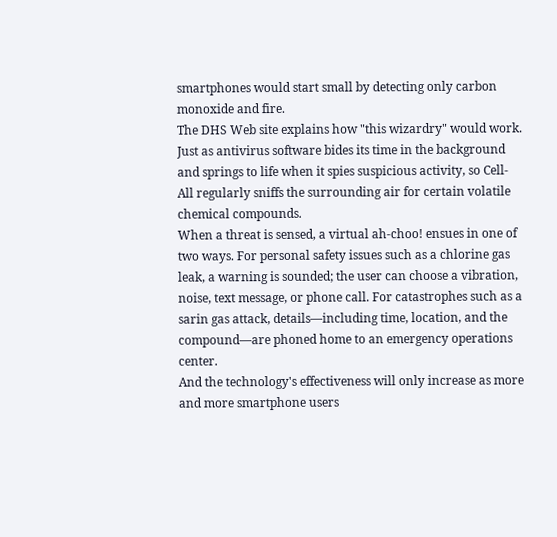smartphones would start small by detecting only carbon monoxide and fire.
The DHS Web site explains how "this wizardry" would work.
Just as antivirus software bides its time in the background and springs to life when it spies suspicious activity, so Cell-All regularly sniffs the surrounding air for certain volatile chemical compounds.
When a threat is sensed, a virtual ah-choo! ensues in one of two ways. For personal safety issues such as a chlorine gas leak, a warning is sounded; the user can choose a vibration, noise, text message, or phone call. For catastrophes such as a sarin gas attack, details—including time, location, and the compound—are phoned home to an emergency operations center.
And the technology's effectiveness will only increase as more and more smartphone users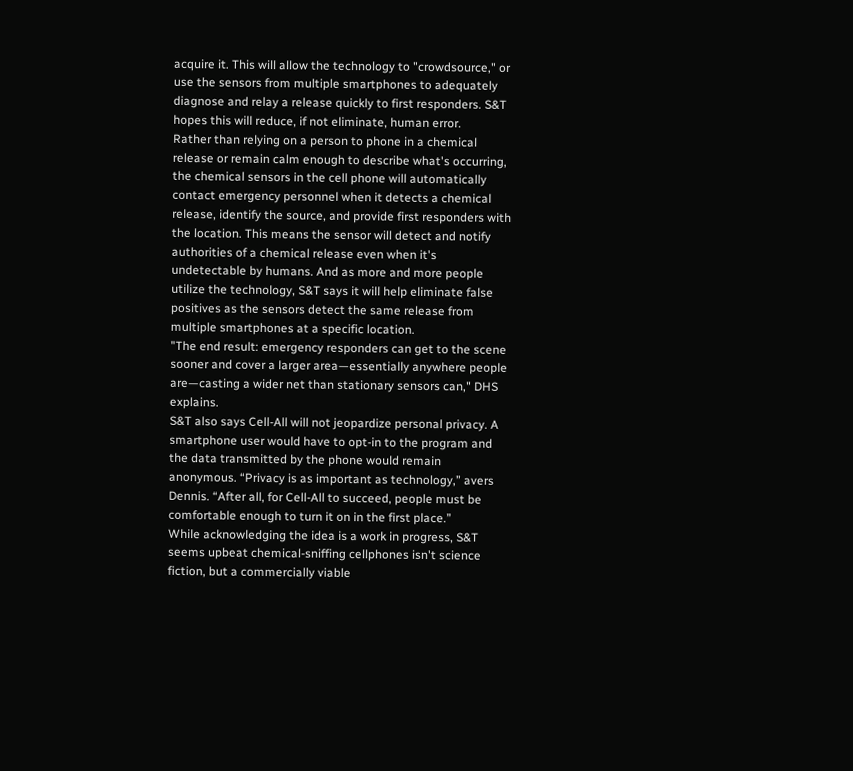acquire it. This will allow the technology to "crowdsource," or use the sensors from multiple smartphones to adequately diagnose and relay a release quickly to first responders. S&T hopes this will reduce, if not eliminate, human error.
Rather than relying on a person to phone in a chemical release or remain calm enough to describe what's occurring, the chemical sensors in the cell phone will automatically contact emergency personnel when it detects a chemical release, identify the source, and provide first responders with the location. This means the sensor will detect and notify authorities of a chemical release even when it's undetectable by humans. And as more and more people utilize the technology, S&T says it will help eliminate false positives as the sensors detect the same release from multiple smartphones at a specific location.
"The end result: emergency responders can get to the scene sooner and cover a larger area—essentially anywhere people are—casting a wider net than stationary sensors can," DHS explains.
S&T also says Cell-All will not jeopardize personal privacy. A smartphone user would have to opt-in to the program and the data transmitted by the phone would remain anonymous. “Privacy is as important as technology,” avers Dennis. “After all, for Cell-All to succeed, people must be comfortable enough to turn it on in the first place.”
While acknowledging the idea is a work in progress, S&T seems upbeat chemical-sniffing cellphones isn't science fiction, but a commercially viable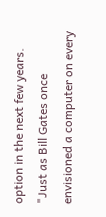option in the next few years.
"Just as Bill Gates once envisioned a computer on every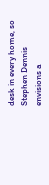desk in every home, so Stephen Dennis envisions a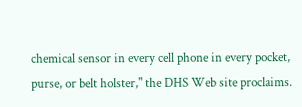chemical sensor in every cell phone in every pocket, purse, or belt holster," the DHS Web site proclaims.